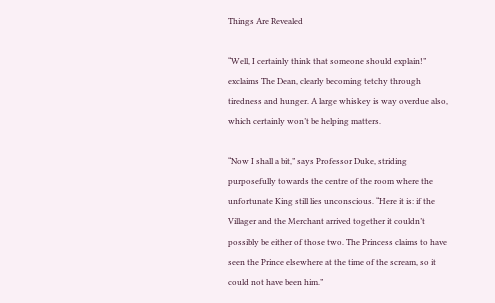Things Are Revealed

“Well, I certainly think that someone should explain!” exclaims The Dean, clearly becoming tetchy through tiredness and hunger. A large whiskey is way overdue also, which certainly won’t be helping matters.

“Now I shall a bit,” says Professor Duke, striding purposefully towards the centre of the room where the unfortunate King still lies unconscious. “Here it is: if the Villager and the Merchant arrived together it couldn’t possibly be either of those two. The Princess claims to have seen the Prince elsewhere at the time of the scream, so it could not have been him.”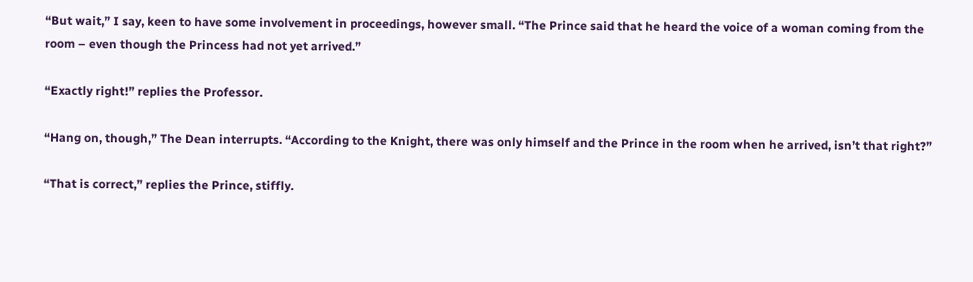“But wait,” I say, keen to have some involvement in proceedings, however small. “The Prince said that he heard the voice of a woman coming from the room – even though the Princess had not yet arrived.”

“Exactly right!” replies the Professor.

“Hang on, though,” The Dean interrupts. “According to the Knight, there was only himself and the Prince in the room when he arrived, isn’t that right?”

“That is correct,” replies the Prince, stiffly.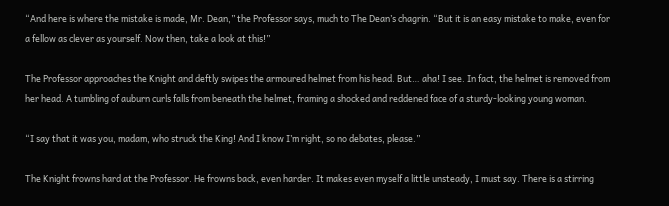“And here is where the mistake is made, Mr. Dean,” the Professor says, much to The Dean’s chagrin. “But it is an easy mistake to make, even for a fellow as clever as yourself. Now then, take a look at this!”

The Professor approaches the Knight and deftly swipes the armoured helmet from his head. But… aha! I see. In fact, the helmet is removed from her head. A tumbling of auburn curls falls from beneath the helmet, framing a shocked and reddened face of a sturdy-looking young woman.

“I say that it was you, madam, who struck the King! And I know I’m right, so no debates, please.”

The Knight frowns hard at the Professor. He frowns back, even harder. It makes even myself a little unsteady, I must say. There is a stirring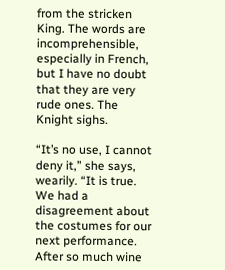from the stricken King. The words are incomprehensible, especially in French, but I have no doubt that they are very rude ones. The Knight sighs.

“It’s no use, I cannot deny it,” she says, wearily. “It is true. We had a disagreement about the costumes for our next performance. After so much wine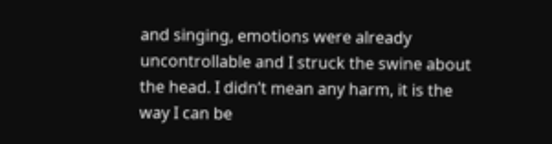and singing, emotions were already uncontrollable and I struck the swine about the head. I didn’t mean any harm, it is the way I can be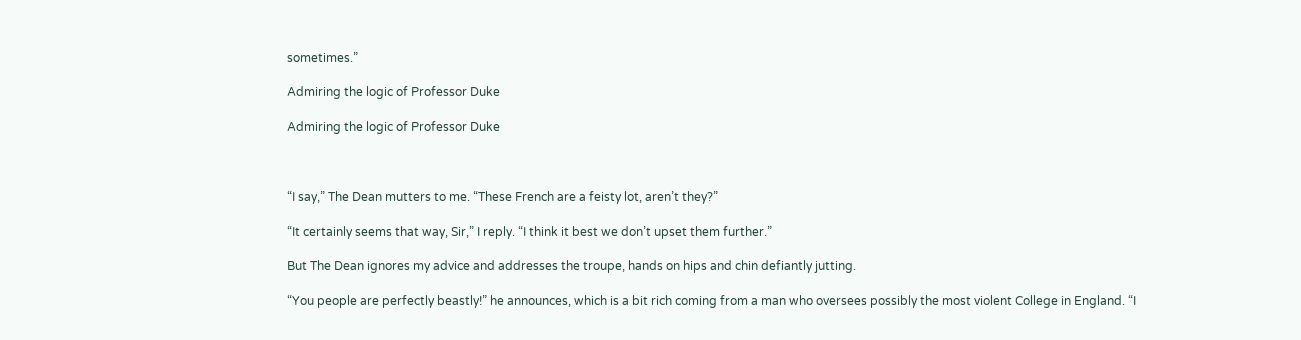sometimes.”

Admiring the logic of Professor Duke

Admiring the logic of Professor Duke



“I say,” The Dean mutters to me. “These French are a feisty lot, aren’t they?”

“It certainly seems that way, Sir,” I reply. “I think it best we don’t upset them further.”

But The Dean ignores my advice and addresses the troupe, hands on hips and chin defiantly jutting.

“You people are perfectly beastly!” he announces, which is a bit rich coming from a man who oversees possibly the most violent College in England. “I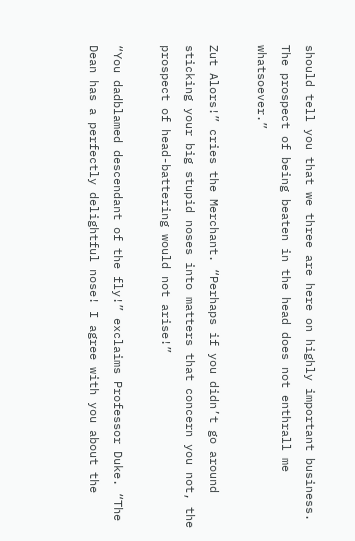should tell you that we three are here on highly important business. The prospect of being beaten in the head does not enthrall me whatsoever.”

Zut Alors!” cries the Merchant. “Perhaps if you didn’t go around sticking your big stupid noses into matters that concern you not, the prospect of head-battering would not arise!”

“You dadblamed descendant of the fly!” exclaims Professor Duke. “The Dean has a perfectly delightful nose! I agree with you about the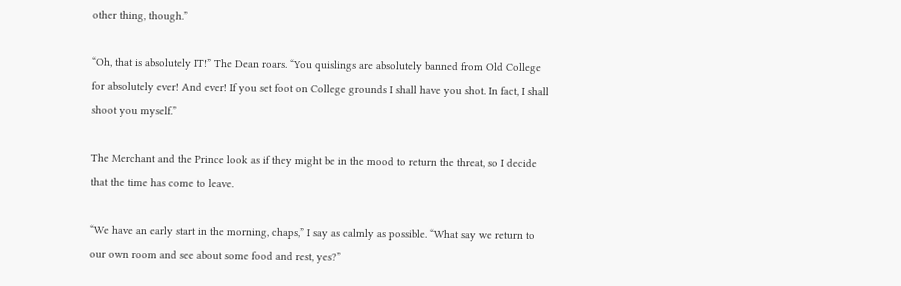other thing, though.”

“Oh, that is absolutely IT!” The Dean roars. “You quislings are absolutely banned from Old College for absolutely ever! And ever! If you set foot on College grounds I shall have you shot. In fact, I shall shoot you myself.”

The Merchant and the Prince look as if they might be in the mood to return the threat, so I decide that the time has come to leave.

“We have an early start in the morning, chaps,” I say as calmly as possible. “What say we return to our own room and see about some food and rest, yes?”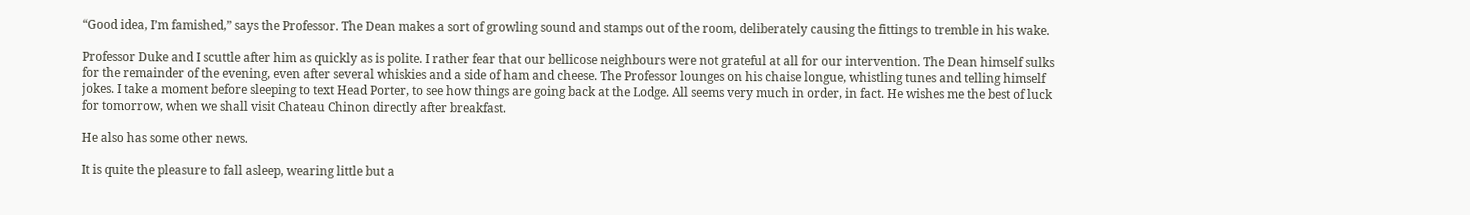“Good idea, I’m famished,” says the Professor. The Dean makes a sort of growling sound and stamps out of the room, deliberately causing the fittings to tremble in his wake.

Professor Duke and I scuttle after him as quickly as is polite. I rather fear that our bellicose neighbours were not grateful at all for our intervention. The Dean himself sulks for the remainder of the evening, even after several whiskies and a side of ham and cheese. The Professor lounges on his chaise longue, whistling tunes and telling himself jokes. I take a moment before sleeping to text Head Porter, to see how things are going back at the Lodge. All seems very much in order, in fact. He wishes me the best of luck for tomorrow, when we shall visit Chateau Chinon directly after breakfast.

He also has some other news.

It is quite the pleasure to fall asleep, wearing little but a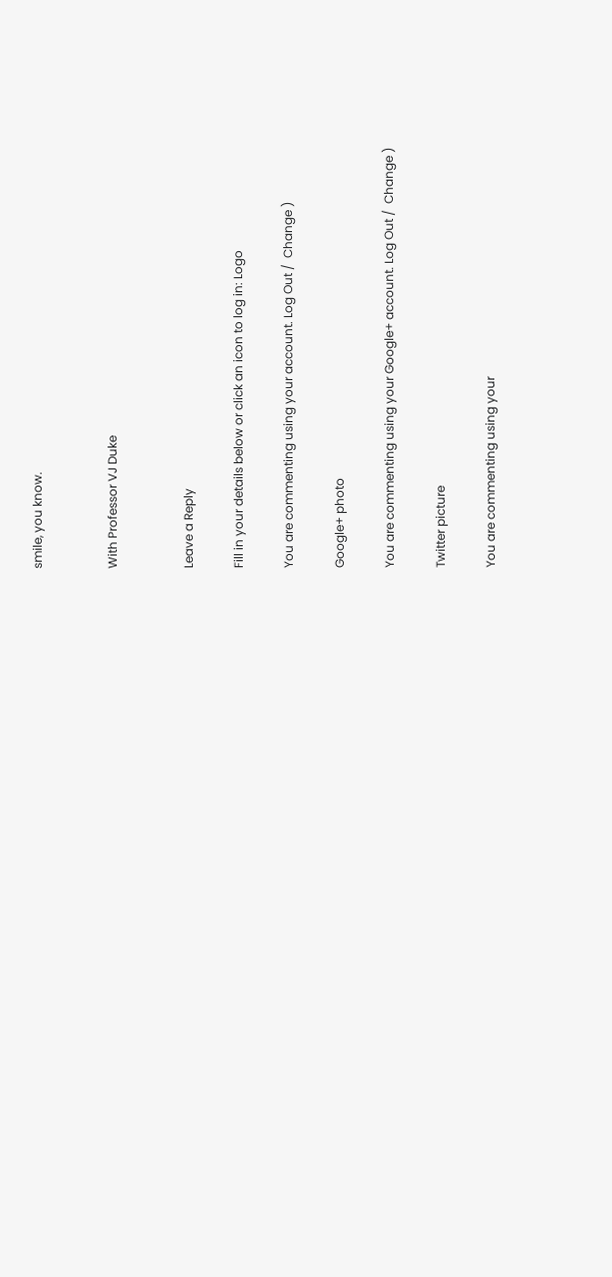smile, you know.


With Professor VJ Duke


Leave a Reply

Fill in your details below or click an icon to log in: Logo

You are commenting using your account. Log Out /  Change )

Google+ photo

You are commenting using your Google+ account. Log Out /  Change )

Twitter picture

You are commenting using your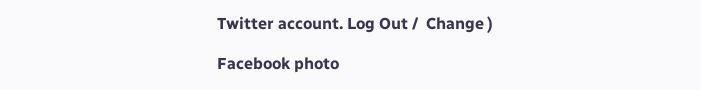Twitter account. Log Out /  Change )

Facebook photo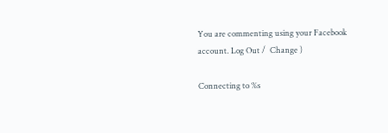You are commenting using your Facebook account. Log Out /  Change )

Connecting to %s